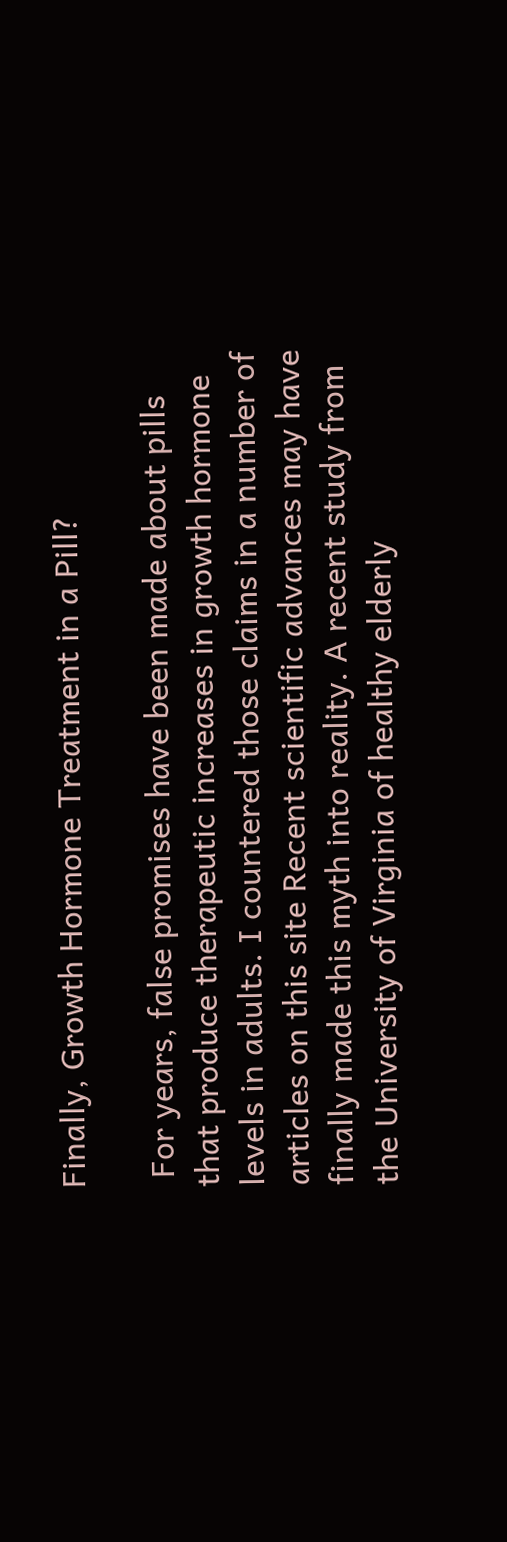Finally, Growth Hormone Treatment in a Pill?

 For years, false promises have been made about pills that produce therapeutic increases in growth hormone levels in adults. I countered those claims in a number of articles on this site Recent scientific advances may have finally made this myth into reality. A recent study from the University of Virginia of healthy elderly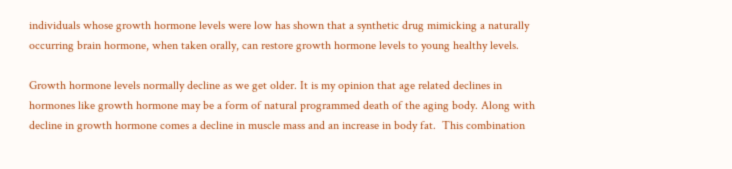individuals whose growth hormone levels were low has shown that a synthetic drug mimicking a naturally occurring brain hormone, when taken orally, can restore growth hormone levels to young healthy levels.

Growth hormone levels normally decline as we get older. It is my opinion that age related declines in hormones like growth hormone may be a form of natural programmed death of the aging body. Along with decline in growth hormone comes a decline in muscle mass and an increase in body fat.  This combination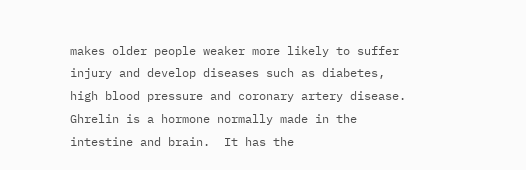makes older people weaker more likely to suffer injury and develop diseases such as diabetes, high blood pressure and coronary artery disease. Ghrelin is a hormone normally made in the intestine and brain.  It has the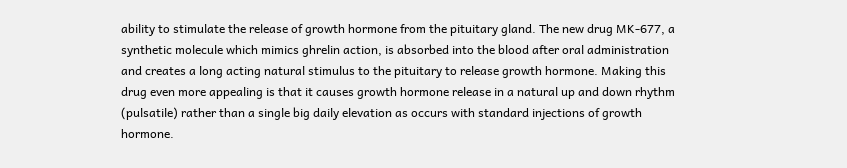ability to stimulate the release of growth hormone from the pituitary gland. The new drug MK-677, a synthetic molecule which mimics ghrelin action, is absorbed into the blood after oral administration and creates a long acting natural stimulus to the pituitary to release growth hormone. Making this drug even more appealing is that it causes growth hormone release in a natural up and down rhythm (pulsatile) rather than a single big daily elevation as occurs with standard injections of growth hormone.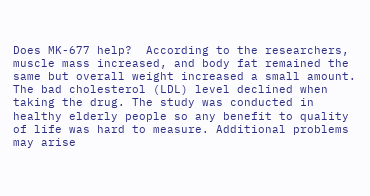Does MK-677 help?  According to the researchers, muscle mass increased, and body fat remained the same but overall weight increased a small amount.  The bad cholesterol (LDL) level declined when taking the drug. The study was conducted in healthy elderly people so any benefit to quality of life was hard to measure. Additional problems may arise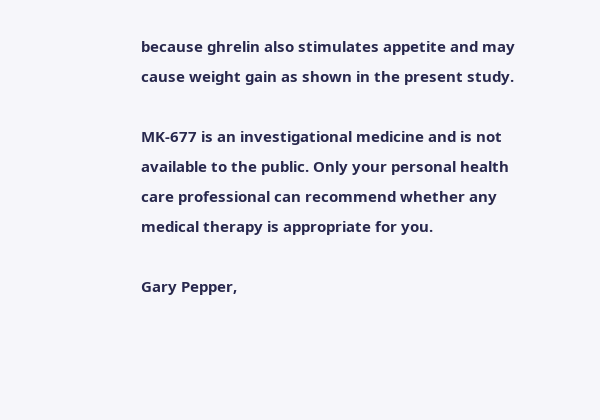because ghrelin also stimulates appetite and may cause weight gain as shown in the present study.

MK-677 is an investigational medicine and is not available to the public. Only your personal health care professional can recommend whether any medical therapy is appropriate for you.

Gary Pepper,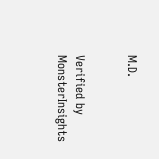M.D.


Verified by MonsterInsights